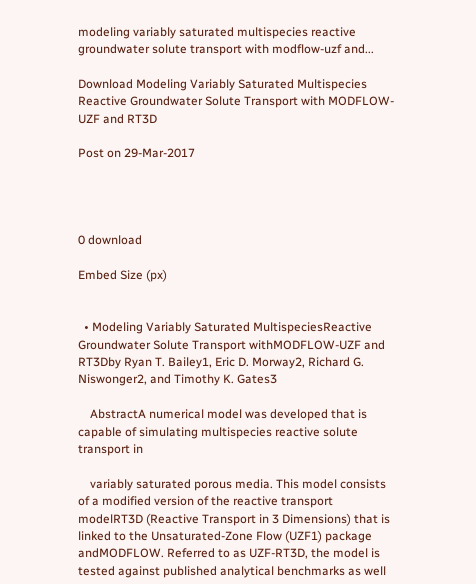modeling variably saturated multispecies reactive groundwater solute transport with modflow-uzf and...

Download Modeling Variably Saturated Multispecies Reactive Groundwater Solute Transport with MODFLOW-UZF and RT3D

Post on 29-Mar-2017




0 download

Embed Size (px)


  • Modeling Variably Saturated MultispeciesReactive Groundwater Solute Transport withMODFLOW-UZF and RT3Dby Ryan T. Bailey1, Eric D. Morway2, Richard G. Niswonger2, and Timothy K. Gates3

    AbstractA numerical model was developed that is capable of simulating multispecies reactive solute transport in

    variably saturated porous media. This model consists of a modified version of the reactive transport modelRT3D (Reactive Transport in 3 Dimensions) that is linked to the Unsaturated-Zone Flow (UZF1) package andMODFLOW. Referred to as UZF-RT3D, the model is tested against published analytical benchmarks as well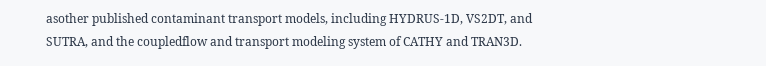asother published contaminant transport models, including HYDRUS-1D, VS2DT, and SUTRA, and the coupledflow and transport modeling system of CATHY and TRAN3D.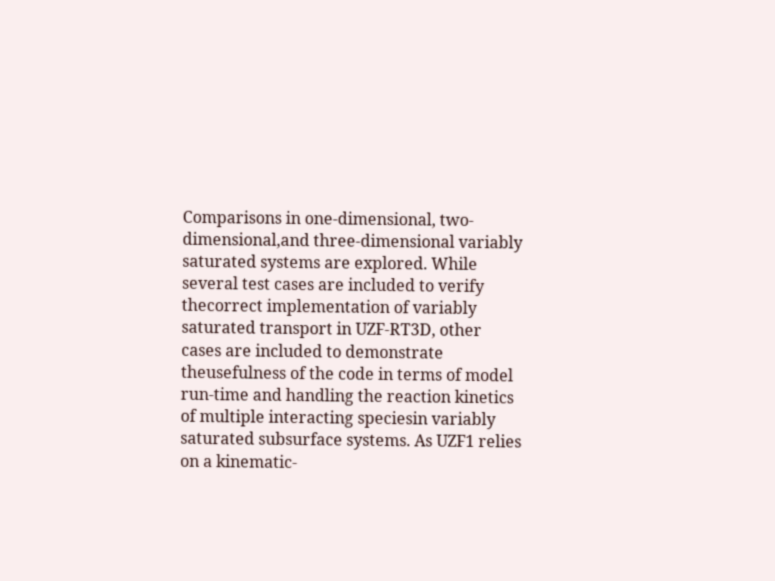Comparisons in one-dimensional, two-dimensional,and three-dimensional variably saturated systems are explored. While several test cases are included to verify thecorrect implementation of variably saturated transport in UZF-RT3D, other cases are included to demonstrate theusefulness of the code in terms of model run-time and handling the reaction kinetics of multiple interacting speciesin variably saturated subsurface systems. As UZF1 relies on a kinematic-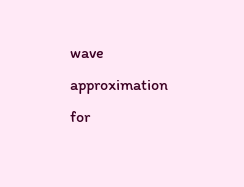wave approximation for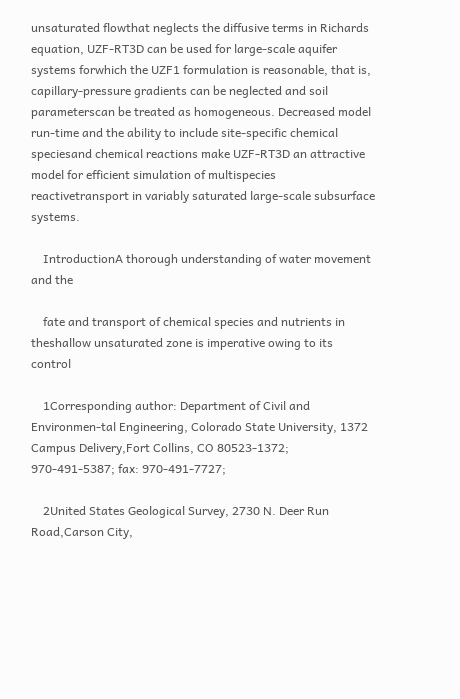unsaturated flowthat neglects the diffusive terms in Richards equation, UZF-RT3D can be used for large-scale aquifer systems forwhich the UZF1 formulation is reasonable, that is, capillary-pressure gradients can be neglected and soil parameterscan be treated as homogeneous. Decreased model run-time and the ability to include site-specific chemical speciesand chemical reactions make UZF-RT3D an attractive model for efficient simulation of multispecies reactivetransport in variably saturated large-scale subsurface systems.

    IntroductionA thorough understanding of water movement and the

    fate and transport of chemical species and nutrients in theshallow unsaturated zone is imperative owing to its control

    1Corresponding author: Department of Civil and Environmen-tal Engineering, Colorado State University, 1372 Campus Delivery,Fort Collins, CO 80523-1372; 970-491-5387; fax: 970-491-7727;

    2United States Geological Survey, 2730 N. Deer Run Road,Carson City,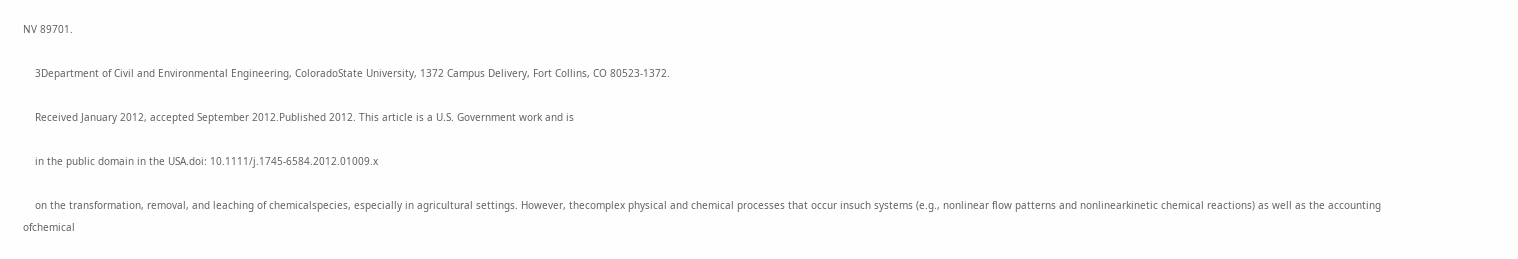NV 89701.

    3Department of Civil and Environmental Engineering, ColoradoState University, 1372 Campus Delivery, Fort Collins, CO 80523-1372.

    Received January 2012, accepted September 2012.Published 2012. This article is a U.S. Government work and is

    in the public domain in the USA.doi: 10.1111/j.1745-6584.2012.01009.x

    on the transformation, removal, and leaching of chemicalspecies, especially in agricultural settings. However, thecomplex physical and chemical processes that occur insuch systems (e.g., nonlinear flow patterns and nonlinearkinetic chemical reactions) as well as the accounting ofchemical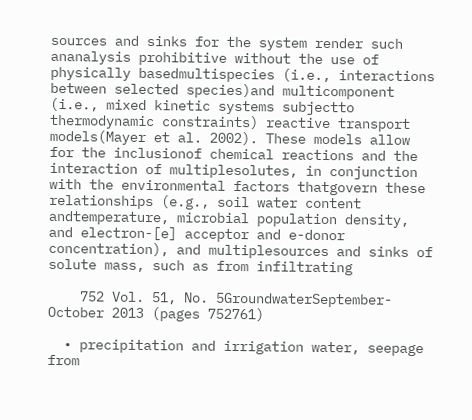sources and sinks for the system render such ananalysis prohibitive without the use of physically basedmultispecies (i.e., interactions between selected species)and multicomponent (i.e., mixed kinetic systems subjectto thermodynamic constraints) reactive transport models(Mayer et al. 2002). These models allow for the inclusionof chemical reactions and the interaction of multiplesolutes, in conjunction with the environmental factors thatgovern these relationships (e.g., soil water content andtemperature, microbial population density, and electron-[e] acceptor and e-donor concentration), and multiplesources and sinks of solute mass, such as from infiltrating

    752 Vol. 51, No. 5GroundwaterSeptember-October 2013 (pages 752761)

  • precipitation and irrigation water, seepage from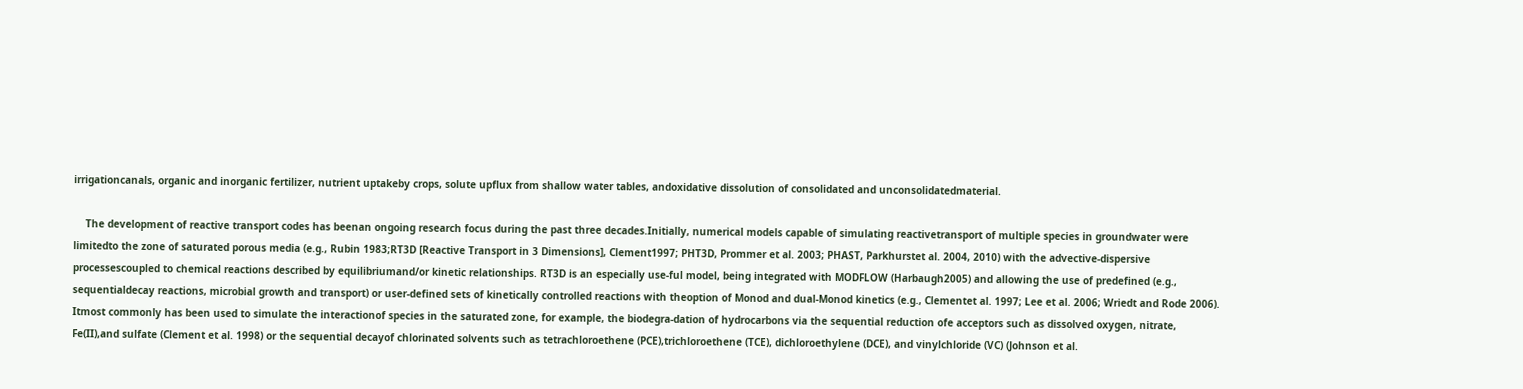irrigationcanals, organic and inorganic fertilizer, nutrient uptakeby crops, solute upflux from shallow water tables, andoxidative dissolution of consolidated and unconsolidatedmaterial.

    The development of reactive transport codes has beenan ongoing research focus during the past three decades.Initially, numerical models capable of simulating reactivetransport of multiple species in groundwater were limitedto the zone of saturated porous media (e.g., Rubin 1983;RT3D [Reactive Transport in 3 Dimensions], Clement1997; PHT3D, Prommer et al. 2003; PHAST, Parkhurstet al. 2004, 2010) with the advective-dispersive processescoupled to chemical reactions described by equilibriumand/or kinetic relationships. RT3D is an especially use-ful model, being integrated with MODFLOW (Harbaugh2005) and allowing the use of predefined (e.g., sequentialdecay reactions, microbial growth and transport) or user-defined sets of kinetically controlled reactions with theoption of Monod and dual-Monod kinetics (e.g., Clementet al. 1997; Lee et al. 2006; Wriedt and Rode 2006). Itmost commonly has been used to simulate the interactionof species in the saturated zone, for example, the biodegra-dation of hydrocarbons via the sequential reduction ofe acceptors such as dissolved oxygen, nitrate, Fe(II),and sulfate (Clement et al. 1998) or the sequential decayof chlorinated solvents such as tetrachloroethene (PCE),trichloroethene (TCE), dichloroethylene (DCE), and vinylchloride (VC) (Johnson et al.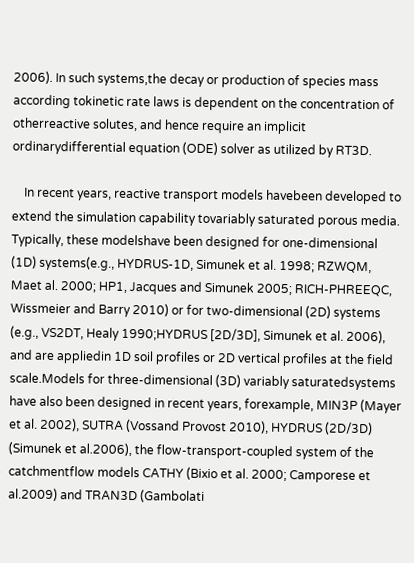2006). In such systems,the decay or production of species mass according tokinetic rate laws is dependent on the concentration of otherreactive solutes, and hence require an implicit ordinarydifferential equation (ODE) solver as utilized by RT3D.

    In recent years, reactive transport models havebeen developed to extend the simulation capability tovariably saturated porous media. Typically, these modelshave been designed for one-dimensional (1D) systems(e.g., HYDRUS-1D, Simunek et al. 1998; RZWQM, Maet al. 2000; HP1, Jacques and Simunek 2005; RICH-PHREEQC, Wissmeier and Barry 2010) or for two-dimensional (2D) systems (e.g., VS2DT, Healy 1990;HYDRUS [2D/3D], Simunek et al. 2006), and are appliedin 1D soil profiles or 2D vertical profiles at the field scale.Models for three-dimensional (3D) variably saturatedsystems have also been designed in recent years, forexample, MIN3P (Mayer et al. 2002), SUTRA (Vossand Provost 2010), HYDRUS (2D/3D) (Simunek et al.2006), the flow-transport-coupled system of the catchmentflow models CATHY (Bixio et al. 2000; Camporese et al.2009) and TRAN3D (Gambolati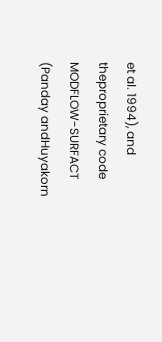et al. 1994), and theproprietary code MODFLOW-SURFACT (Panday andHuyakorn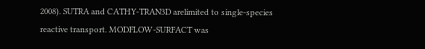2008). SUTRA and CATHY-TRAN3D arelimited to single-species reactive transport. MODFLOW-SURFACT was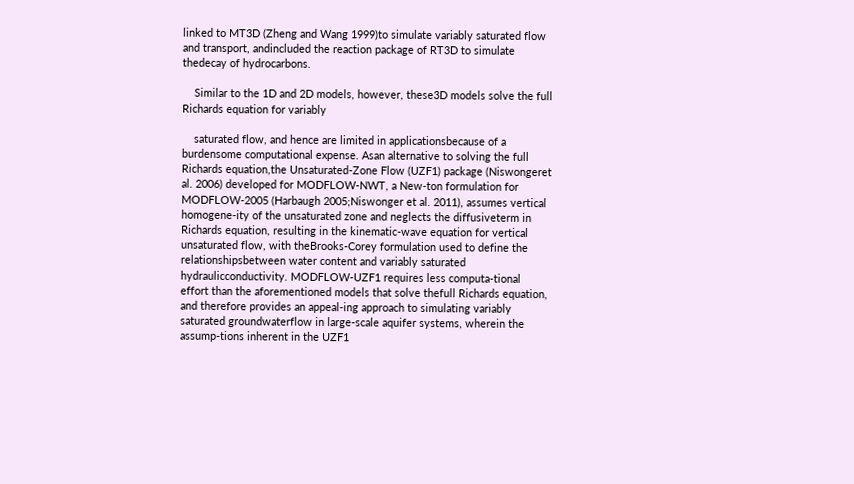linked to MT3D (Zheng and Wang 1999)to simulate variably saturated flow and transport, andincluded the reaction package of RT3D to simulate thedecay of hydrocarbons.

    Similar to the 1D and 2D models, however, these3D models solve the full Richards equation for variably

    saturated flow, and hence are limited in applicationsbecause of a burdensome computational expense. Asan alternative to solving the full Richards equation,the Unsaturated-Zone Flow (UZF1) package (Niswongeret al. 2006) developed for MODFLOW-NWT, a New-ton formulation for MODFLOW-2005 (Harbaugh 2005;Niswonger et al. 2011), assumes vertical homogene-ity of the unsaturated zone and neglects the diffusiveterm in Richards equation, resulting in the kinematic-wave equation for vertical unsaturated flow, with theBrooks-Corey formulation used to define the relationshipsbetween water content and variably saturated hydraulicconductivity. MODFLOW-UZF1 requires less computa-tional effort than the aforementioned models that solve thefull Richards equation, and therefore provides an appeal-ing approach to simulating variably saturated groundwaterflow in large-scale aquifer systems, wherein the assump-tions inherent in the UZF1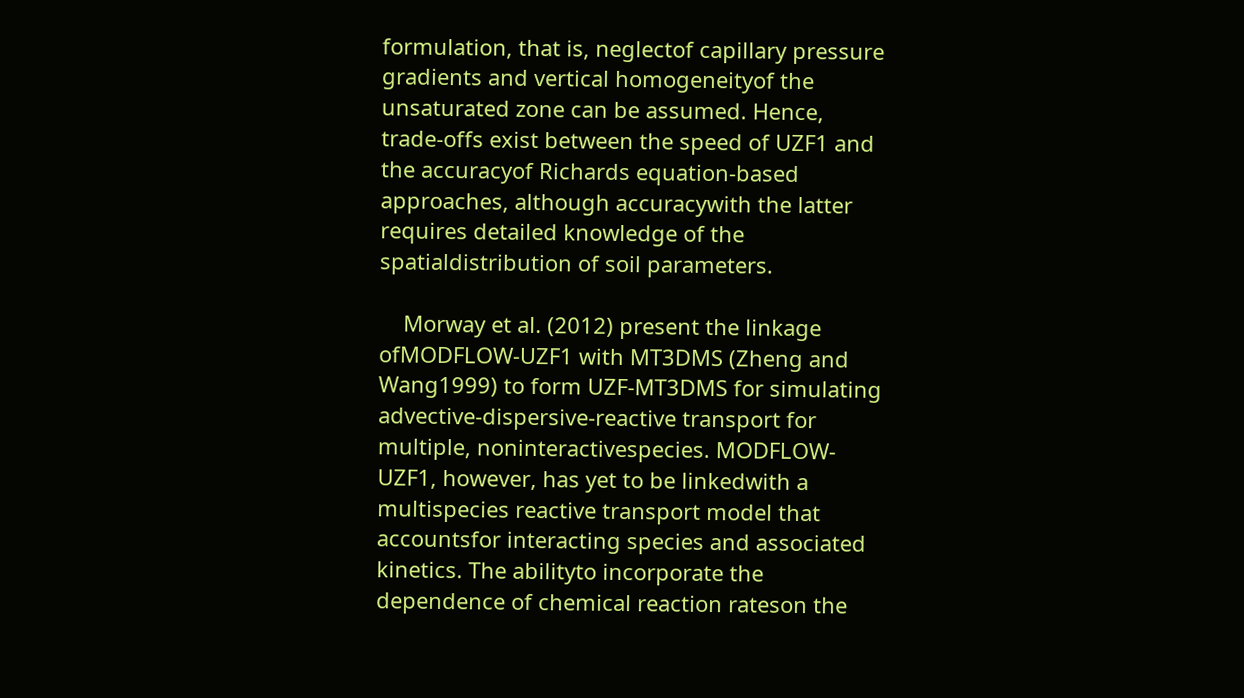formulation, that is, neglectof capillary pressure gradients and vertical homogeneityof the unsaturated zone can be assumed. Hence, trade-offs exist between the speed of UZF1 and the accuracyof Richards equation-based approaches, although accuracywith the latter requires detailed knowledge of the spatialdistribution of soil parameters.

    Morway et al. (2012) present the linkage ofMODFLOW-UZF1 with MT3DMS (Zheng and Wang1999) to form UZF-MT3DMS for simulating advective-dispersive-reactive transport for multiple, noninteractivespecies. MODFLOW-UZF1, however, has yet to be linkedwith a multispecies reactive transport model that accountsfor interacting species and associated kinetics. The abilityto incorporate the dependence of chemical reaction rateson the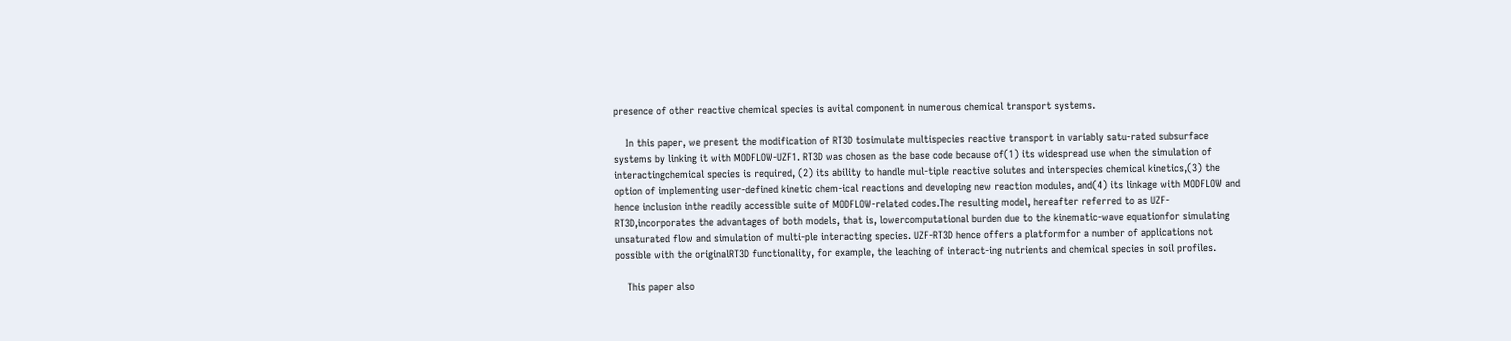presence of other reactive chemical species is avital component in numerous chemical transport systems.

    In this paper, we present the modification of RT3D tosimulate multispecies reactive transport in variably satu-rated subsurface systems by linking it with MODFLOW-UZF1. RT3D was chosen as the base code because of(1) its widespread use when the simulation of interactingchemical species is required, (2) its ability to handle mul-tiple reactive solutes and interspecies chemical kinetics,(3) the option of implementing user-defined kinetic chem-ical reactions and developing new reaction modules, and(4) its linkage with MODFLOW and hence inclusion inthe readily accessible suite of MODFLOW-related codes.The resulting model, hereafter referred to as UZF-RT3D,incorporates the advantages of both models, that is, lowercomputational burden due to the kinematic-wave equationfor simulating unsaturated flow and simulation of multi-ple interacting species. UZF-RT3D hence offers a platformfor a number of applications not possible with the originalRT3D functionality, for example, the leaching of interact-ing nutrients and chemical species in soil profiles.

    This paper also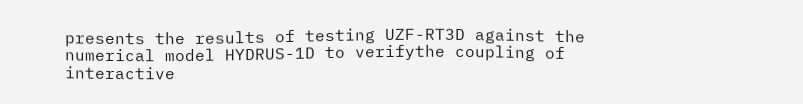presents the results of testing UZF-RT3D against the numerical model HYDRUS-1D to verifythe coupling of interactive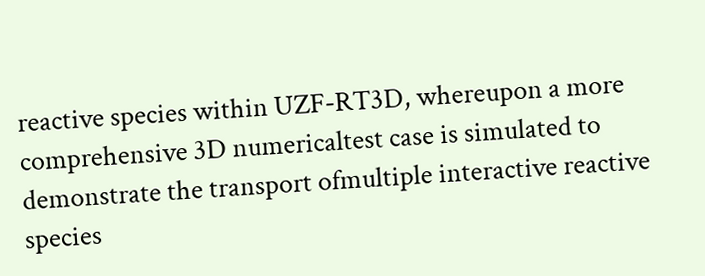reactive species within UZF-RT3D, whereupon a more comprehensive 3D numericaltest case is simulated to demonstrate the transport ofmultiple interactive reactive species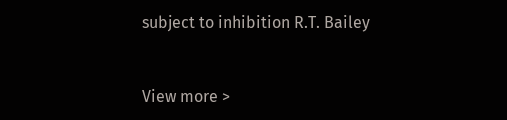subject to inhibition R.T. Bailey


View more >